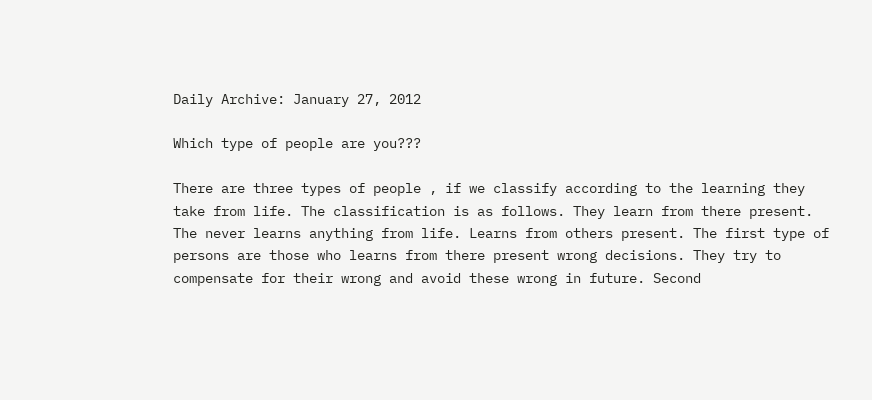Daily Archive: January 27, 2012

Which type of people are you???

There are three types of people , if we classify according to the learning they take from life. The classification is as follows. They learn from there present. The never learns anything from life. Learns from others present. The first type of persons are those who learns from there present wrong decisions. They try to compensate for their wrong and avoid these wrong in future. Second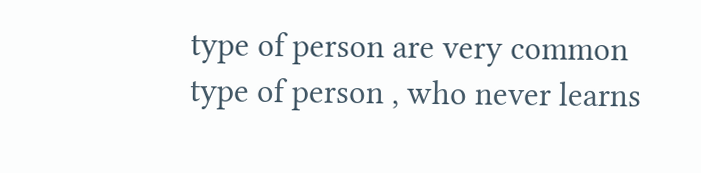type of person are very common type of person , who never learns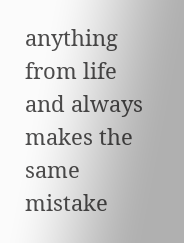anything from life and always makes the same mistake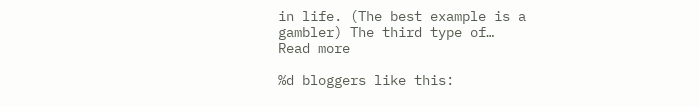in life. (The best example is a gambler) The third type of…
Read more

%d bloggers like this: